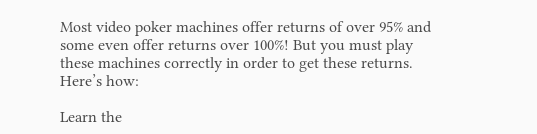Most video poker machines offer returns of over 95% and some even offer returns over 100%! But you must play these machines correctly in order to get these returns. Here’s how:

Learn the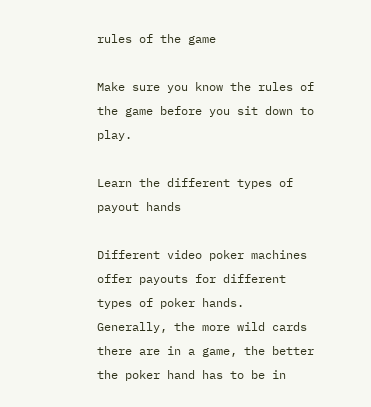rules of the game

Make sure you know the rules of the game before you sit down to play.

Learn the different types of payout hands

Different video poker machines offer payouts for different types of poker hands. Generally, the more wild cards there are in a game, the better the poker hand has to be in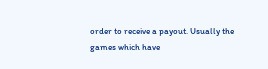order to receive a payout. Usually the games which have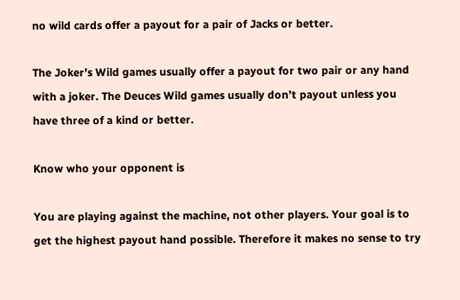no wild cards offer a payout for a pair of Jacks or better.

The Joker’s Wild games usually offer a payout for two pair or any hand with a joker. The Deuces Wild games usually don’t payout unless you have three of a kind or better.

Know who your opponent is

You are playing against the machine, not other players. Your goal is to get the highest payout hand possible. Therefore it makes no sense to try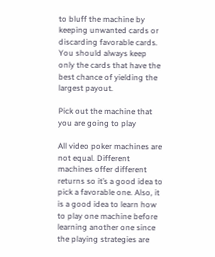to bluff the machine by keeping unwanted cards or discarding favorable cards. You should always keep only the cards that have the best chance of yielding the largest payout.

Pick out the machine that you are going to play

All video poker machines are not equal. Different machines offer different returns so it’s a good idea to pick a favorable one. Also, it is a good idea to learn how to play one machine before learning another one since the playing strategies are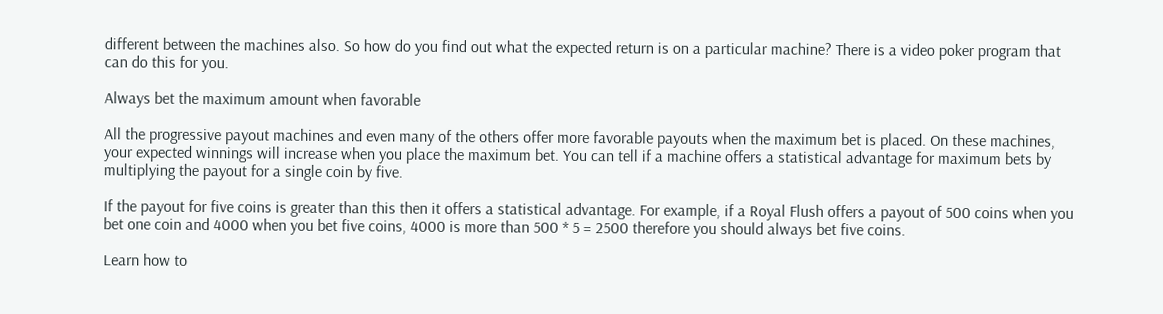different between the machines also. So how do you find out what the expected return is on a particular machine? There is a video poker program that can do this for you.

Always bet the maximum amount when favorable

All the progressive payout machines and even many of the others offer more favorable payouts when the maximum bet is placed. On these machines, your expected winnings will increase when you place the maximum bet. You can tell if a machine offers a statistical advantage for maximum bets by multiplying the payout for a single coin by five.

If the payout for five coins is greater than this then it offers a statistical advantage. For example, if a Royal Flush offers a payout of 500 coins when you bet one coin and 4000 when you bet five coins, 4000 is more than 500 * 5 = 2500 therefore you should always bet five coins.

Learn how to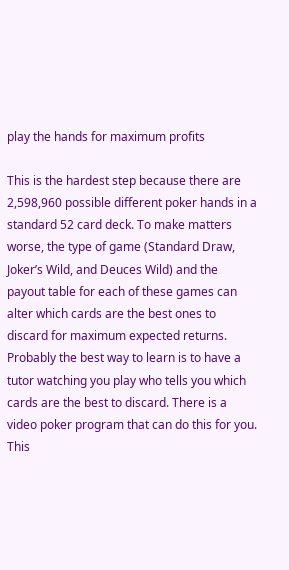play the hands for maximum profits

This is the hardest step because there are 2,598,960 possible different poker hands in a standard 52 card deck. To make matters worse, the type of game (Standard Draw, Joker’s Wild, and Deuces Wild) and the payout table for each of these games can alter which cards are the best ones to discard for maximum expected returns. Probably the best way to learn is to have a tutor watching you play who tells you which cards are the best to discard. There is a video poker program that can do this for you. This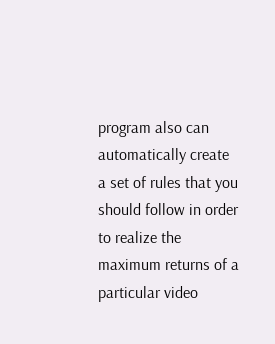program also can automatically create a set of rules that you should follow in order to realize the maximum returns of a particular video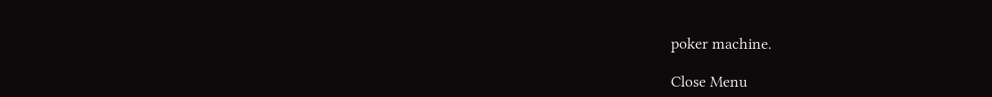poker machine.

Close Menu